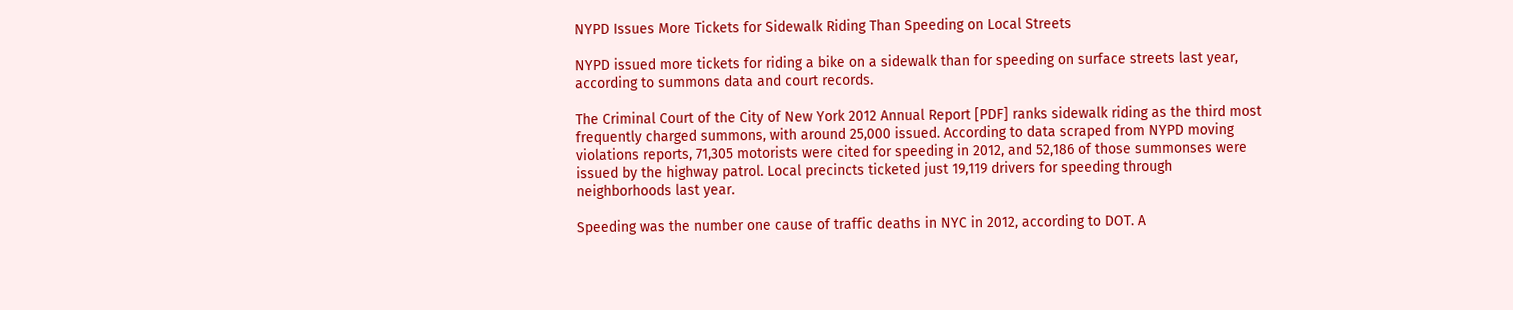NYPD Issues More Tickets for Sidewalk Riding Than Speeding on Local Streets

NYPD issued more tickets for riding a bike on a sidewalk than for speeding on surface streets last year, according to summons data and court records.

The Criminal Court of the City of New York 2012 Annual Report [PDF] ranks sidewalk riding as the third most frequently charged summons, with around 25,000 issued. According to data scraped from NYPD moving violations reports, 71,305 motorists were cited for speeding in 2012, and 52,186 of those summonses were issued by the highway patrol. Local precincts ticketed just 19,119 drivers for speeding through neighborhoods last year.

Speeding was the number one cause of traffic deaths in NYC in 2012, according to DOT. A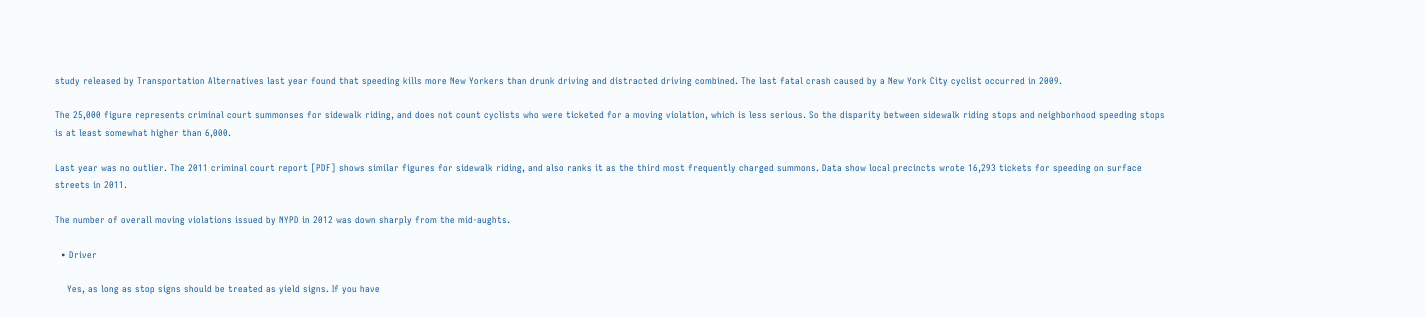study released by Transportation Alternatives last year found that speeding kills more New Yorkers than drunk driving and distracted driving combined. The last fatal crash caused by a New York City cyclist occurred in 2009.

The 25,000 figure represents criminal court summonses for sidewalk riding, and does not count cyclists who were ticketed for a moving violation, which is less serious. So the disparity between sidewalk riding stops and neighborhood speeding stops is at least somewhat higher than 6,000.

Last year was no outlier. The 2011 criminal court report [PDF] shows similar figures for sidewalk riding, and also ranks it as the third most frequently charged summons. Data show local precincts wrote 16,293 tickets for speeding on surface streets in 2011.

The number of overall moving violations issued by NYPD in 2012 was down sharply from the mid-aughts.

  • Driver

    Yes, as long as stop signs should be treated as yield signs. If you have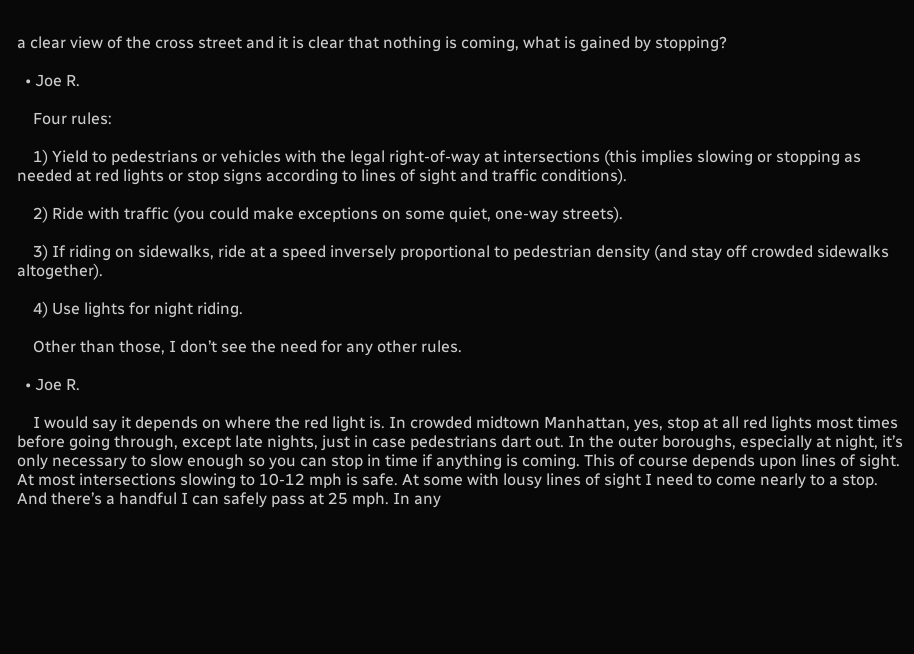a clear view of the cross street and it is clear that nothing is coming, what is gained by stopping?

  • Joe R.

    Four rules:

    1) Yield to pedestrians or vehicles with the legal right-of-way at intersections (this implies slowing or stopping as needed at red lights or stop signs according to lines of sight and traffic conditions).

    2) Ride with traffic (you could make exceptions on some quiet, one-way streets).

    3) If riding on sidewalks, ride at a speed inversely proportional to pedestrian density (and stay off crowded sidewalks altogether).

    4) Use lights for night riding.

    Other than those, I don’t see the need for any other rules.

  • Joe R.

    I would say it depends on where the red light is. In crowded midtown Manhattan, yes, stop at all red lights most times before going through, except late nights, just in case pedestrians dart out. In the outer boroughs, especially at night, it’s only necessary to slow enough so you can stop in time if anything is coming. This of course depends upon lines of sight. At most intersections slowing to 10-12 mph is safe. At some with lousy lines of sight I need to come nearly to a stop. And there’s a handful I can safely pass at 25 mph. In any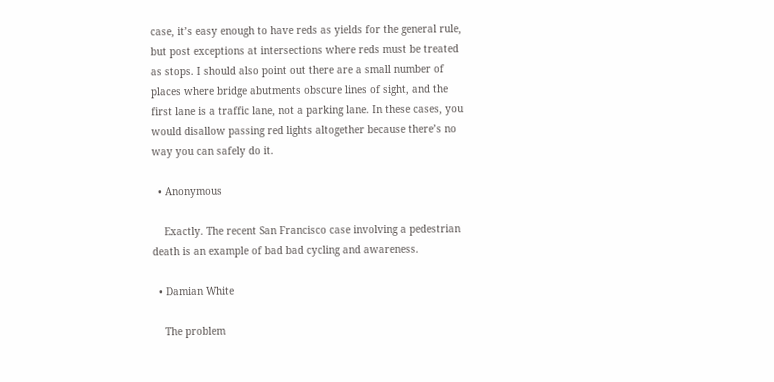case, it’s easy enough to have reds as yields for the general rule, but post exceptions at intersections where reds must be treated as stops. I should also point out there are a small number of places where bridge abutments obscure lines of sight, and the first lane is a traffic lane, not a parking lane. In these cases, you would disallow passing red lights altogether because there’s no way you can safely do it.

  • Anonymous

    Exactly. The recent San Francisco case involving a pedestrian death is an example of bad bad cycling and awareness.

  • Damian White

    The problem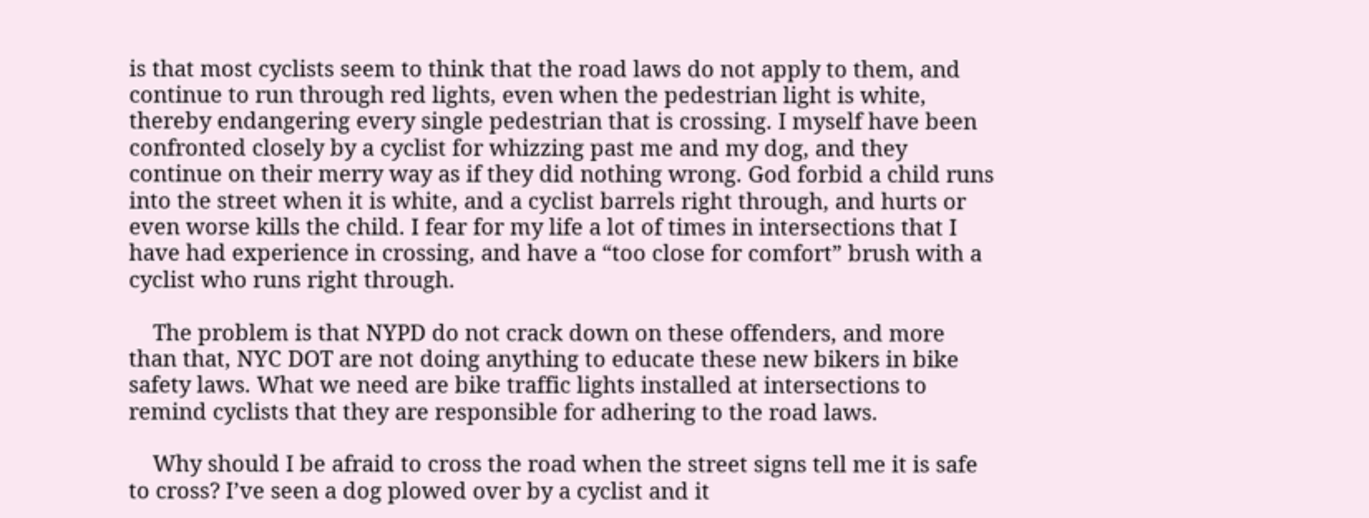is that most cyclists seem to think that the road laws do not apply to them, and continue to run through red lights, even when the pedestrian light is white, thereby endangering every single pedestrian that is crossing. I myself have been confronted closely by a cyclist for whizzing past me and my dog, and they continue on their merry way as if they did nothing wrong. God forbid a child runs into the street when it is white, and a cyclist barrels right through, and hurts or even worse kills the child. I fear for my life a lot of times in intersections that I have had experience in crossing, and have a “too close for comfort” brush with a cyclist who runs right through.

    The problem is that NYPD do not crack down on these offenders, and more than that, NYC DOT are not doing anything to educate these new bikers in bike safety laws. What we need are bike traffic lights installed at intersections to remind cyclists that they are responsible for adhering to the road laws.

    Why should I be afraid to cross the road when the street signs tell me it is safe to cross? I’ve seen a dog plowed over by a cyclist and it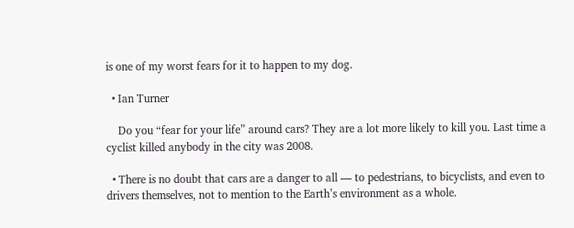is one of my worst fears for it to happen to my dog.

  • Ian Turner

    Do you “fear for your life” around cars? They are a lot more likely to kill you. Last time a cyclist killed anybody in the city was 2008.

  • There is no doubt that cars are a danger to all — to pedestrians, to bicyclists, and even to drivers themselves, not to mention to the Earth’s environment as a whole.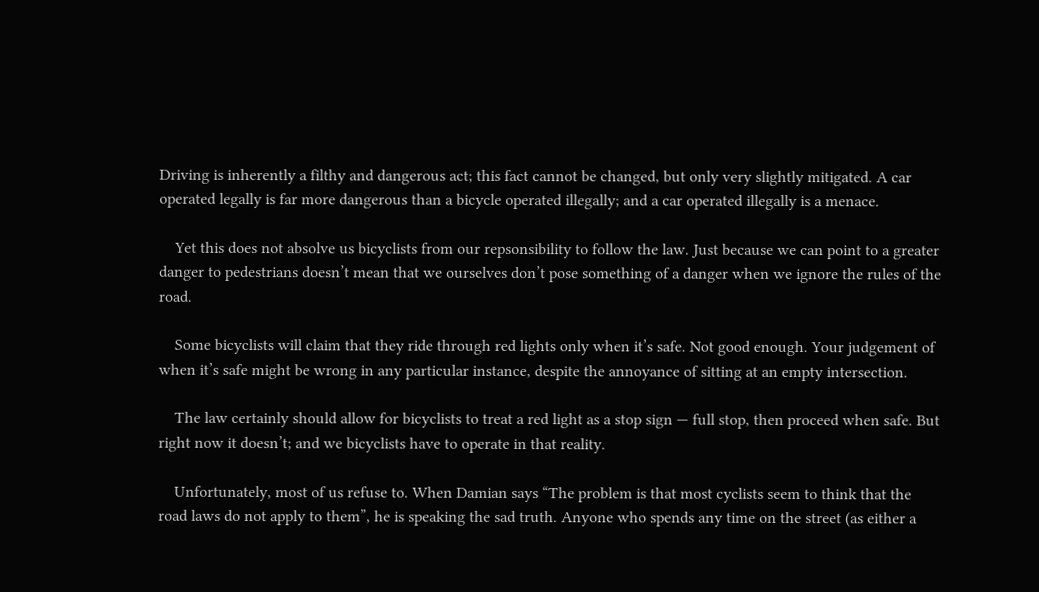Driving is inherently a filthy and dangerous act; this fact cannot be changed, but only very slightly mitigated. A car operated legally is far more dangerous than a bicycle operated illegally; and a car operated illegally is a menace.

    Yet this does not absolve us bicyclists from our repsonsibility to follow the law. Just because we can point to a greater danger to pedestrians doesn’t mean that we ourselves don’t pose something of a danger when we ignore the rules of the road.

    Some bicyclists will claim that they ride through red lights only when it’s safe. Not good enough. Your judgement of when it’s safe might be wrong in any particular instance, despite the annoyance of sitting at an empty intersection.

    The law certainly should allow for bicyclists to treat a red light as a stop sign — full stop, then proceed when safe. But right now it doesn’t; and we bicyclists have to operate in that reality.

    Unfortunately, most of us refuse to. When Damian says “The problem is that most cyclists seem to think that the road laws do not apply to them”, he is speaking the sad truth. Anyone who spends any time on the street (as either a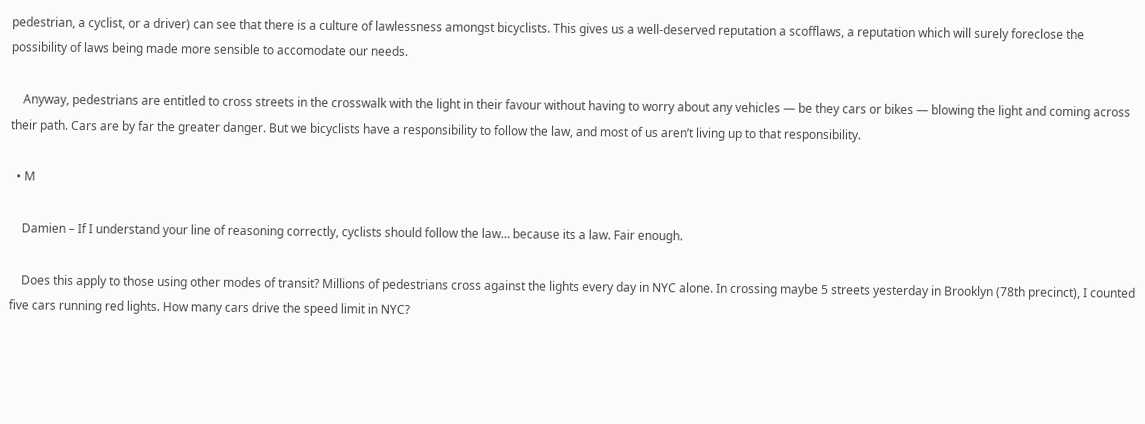pedestrian, a cyclist, or a driver) can see that there is a culture of lawlessness amongst bicyclists. This gives us a well-deserved reputation a scofflaws, a reputation which will surely foreclose the possibility of laws being made more sensible to accomodate our needs.

    Anyway, pedestrians are entitled to cross streets in the crosswalk with the light in their favour without having to worry about any vehicles — be they cars or bikes — blowing the light and coming across their path. Cars are by far the greater danger. But we bicyclists have a responsibility to follow the law, and most of us aren’t living up to that responsibility.

  • M

    Damien – If I understand your line of reasoning correctly, cyclists should follow the law… because its a law. Fair enough.

    Does this apply to those using other modes of transit? Millions of pedestrians cross against the lights every day in NYC alone. In crossing maybe 5 streets yesterday in Brooklyn (78th precinct), I counted five cars running red lights. How many cars drive the speed limit in NYC?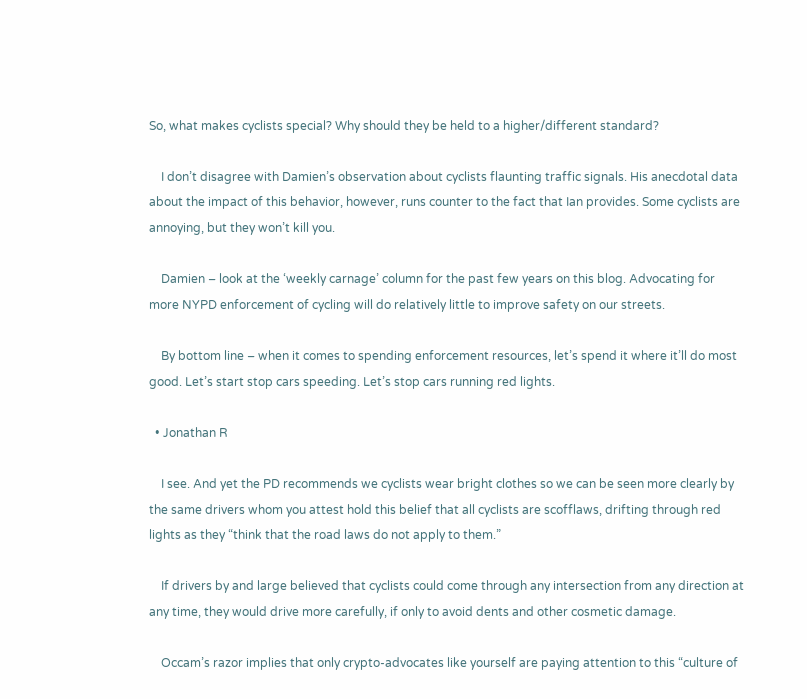So, what makes cyclists special? Why should they be held to a higher/different standard?

    I don’t disagree with Damien’s observation about cyclists flaunting traffic signals. His anecdotal data about the impact of this behavior, however, runs counter to the fact that Ian provides. Some cyclists are annoying, but they won’t kill you.

    Damien – look at the ‘weekly carnage’ column for the past few years on this blog. Advocating for more NYPD enforcement of cycling will do relatively little to improve safety on our streets.

    By bottom line – when it comes to spending enforcement resources, let’s spend it where it’ll do most good. Let’s start stop cars speeding. Let’s stop cars running red lights.

  • Jonathan R

    I see. And yet the PD recommends we cyclists wear bright clothes so we can be seen more clearly by the same drivers whom you attest hold this belief that all cyclists are scofflaws, drifting through red lights as they “think that the road laws do not apply to them.”

    If drivers by and large believed that cyclists could come through any intersection from any direction at any time, they would drive more carefully, if only to avoid dents and other cosmetic damage.

    Occam’s razor implies that only crypto-advocates like yourself are paying attention to this “culture of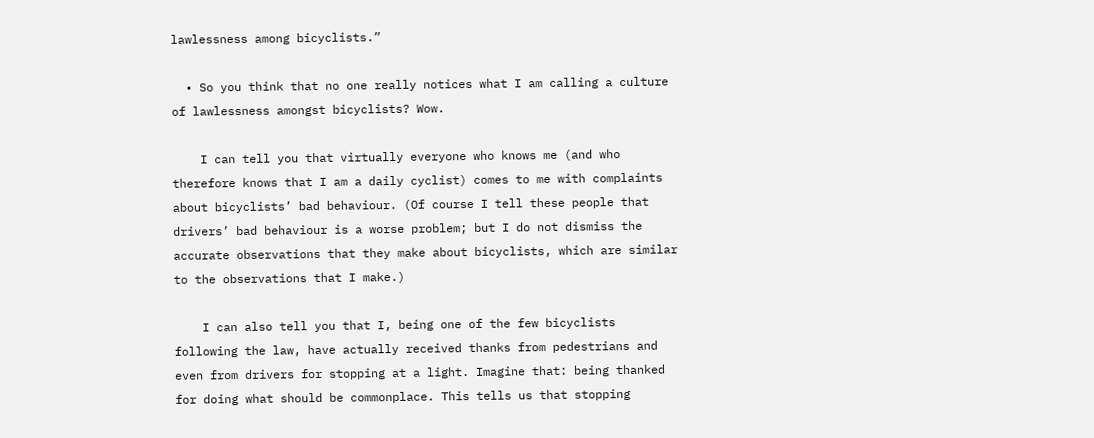lawlessness among bicyclists.”

  • So you think that no one really notices what I am calling a culture of lawlessness amongst bicyclists? Wow.

    I can tell you that virtually everyone who knows me (and who therefore knows that I am a daily cyclist) comes to me with complaints about bicyclists’ bad behaviour. (Of course I tell these people that drivers’ bad behaviour is a worse problem; but I do not dismiss the accurate observations that they make about bicyclists, which are similar to the observations that I make.)

    I can also tell you that I, being one of the few bicyclists following the law, have actually received thanks from pedestrians and even from drivers for stopping at a light. Imagine that: being thanked for doing what should be commonplace. This tells us that stopping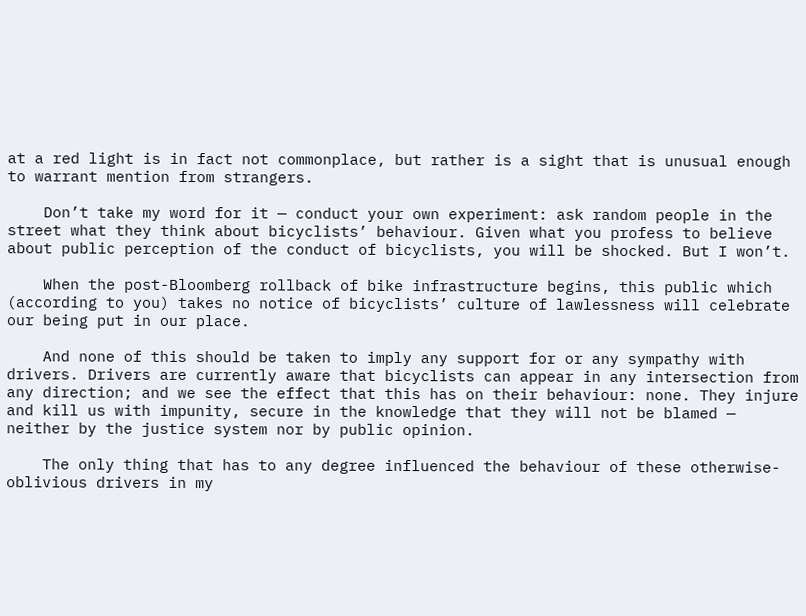at a red light is in fact not commonplace, but rather is a sight that is unusual enough to warrant mention from strangers.

    Don’t take my word for it — conduct your own experiment: ask random people in the street what they think about bicyclists’ behaviour. Given what you profess to believe about public perception of the conduct of bicyclists, you will be shocked. But I won’t.

    When the post-Bloomberg rollback of bike infrastructure begins, this public which (according to you) takes no notice of bicyclists’ culture of lawlessness will celebrate our being put in our place.

    And none of this should be taken to imply any support for or any sympathy with drivers. Drivers are currently aware that bicyclists can appear in any intersection from any direction; and we see the effect that this has on their behaviour: none. They injure and kill us with impunity, secure in the knowledge that they will not be blamed — neither by the justice system nor by public opinion.

    The only thing that has to any degree influenced the behaviour of these otherwise-oblivious drivers in my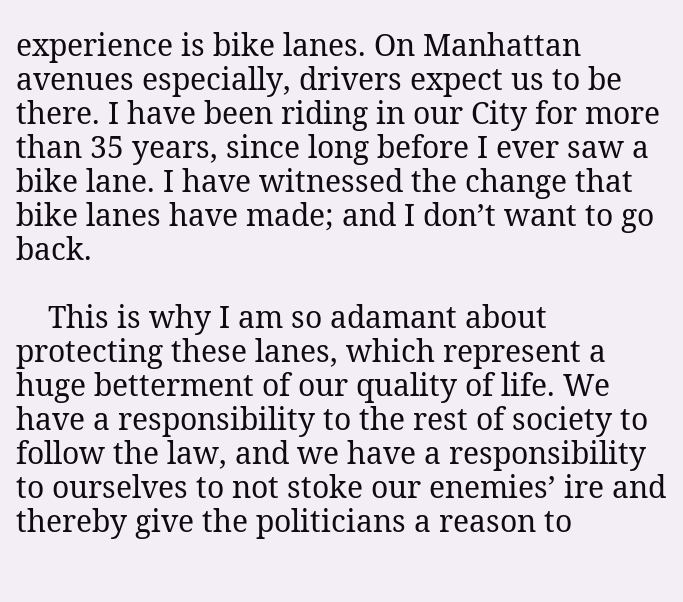experience is bike lanes. On Manhattan avenues especially, drivers expect us to be there. I have been riding in our City for more than 35 years, since long before I ever saw a bike lane. I have witnessed the change that bike lanes have made; and I don’t want to go back.

    This is why I am so adamant about protecting these lanes, which represent a huge betterment of our quality of life. We have a responsibility to the rest of society to follow the law, and we have a responsibility to ourselves to not stoke our enemies’ ire and thereby give the politicians a reason to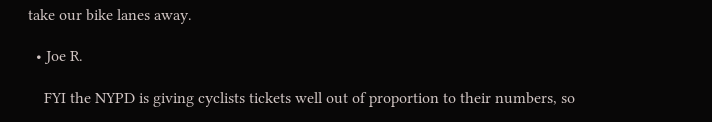take our bike lanes away.

  • Joe R.

    FYI the NYPD is giving cyclists tickets well out of proportion to their numbers, so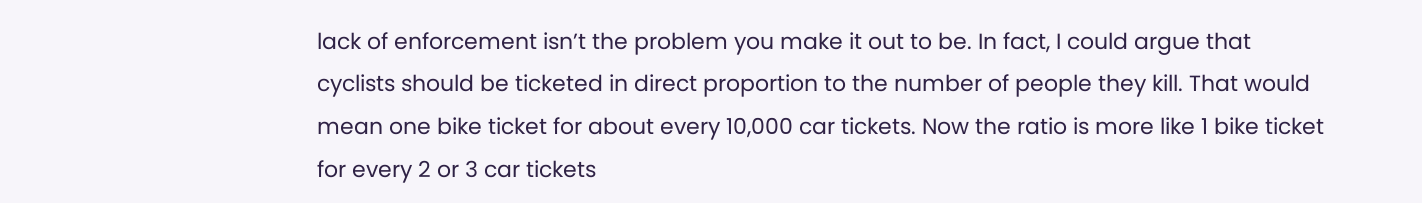lack of enforcement isn’t the problem you make it out to be. In fact, I could argue that cyclists should be ticketed in direct proportion to the number of people they kill. That would mean one bike ticket for about every 10,000 car tickets. Now the ratio is more like 1 bike ticket for every 2 or 3 car tickets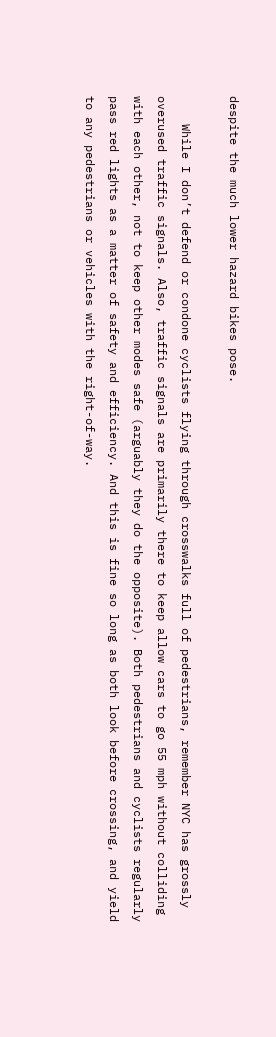despite the much lower hazard bikes pose.

    While I don’t defend or condone cyclists flying through crosswalks full of pedestrians, remember NYC has grossly overused traffic signals. Also, traffic signals are primarily there to keep allow cars to go 55 mph without colliding with each other, not to keep other modes safe (arguably they do the opposite). Both pedestrians and cyclists regularly pass red lights as a matter of safety and efficiency. And this is fine so long as both look before crossing, and yield to any pedestrians or vehicles with the right-of-way.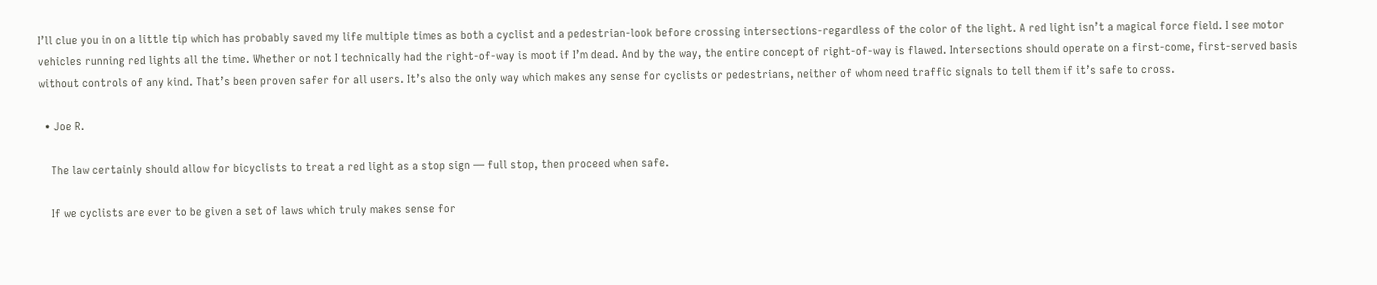I’ll clue you in on a little tip which has probably saved my life multiple times as both a cyclist and a pedestrian-look before crossing intersections-regardless of the color of the light. A red light isn’t a magical force field. I see motor vehicles running red lights all the time. Whether or not I technically had the right-of-way is moot if I’m dead. And by the way, the entire concept of right-of-way is flawed. Intersections should operate on a first-come, first-served basis without controls of any kind. That’s been proven safer for all users. It’s also the only way which makes any sense for cyclists or pedestrians, neither of whom need traffic signals to tell them if it’s safe to cross.

  • Joe R.

    The law certainly should allow for bicyclists to treat a red light as a stop sign — full stop, then proceed when safe.

    If we cyclists are ever to be given a set of laws which truly makes sense for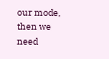our mode, then we need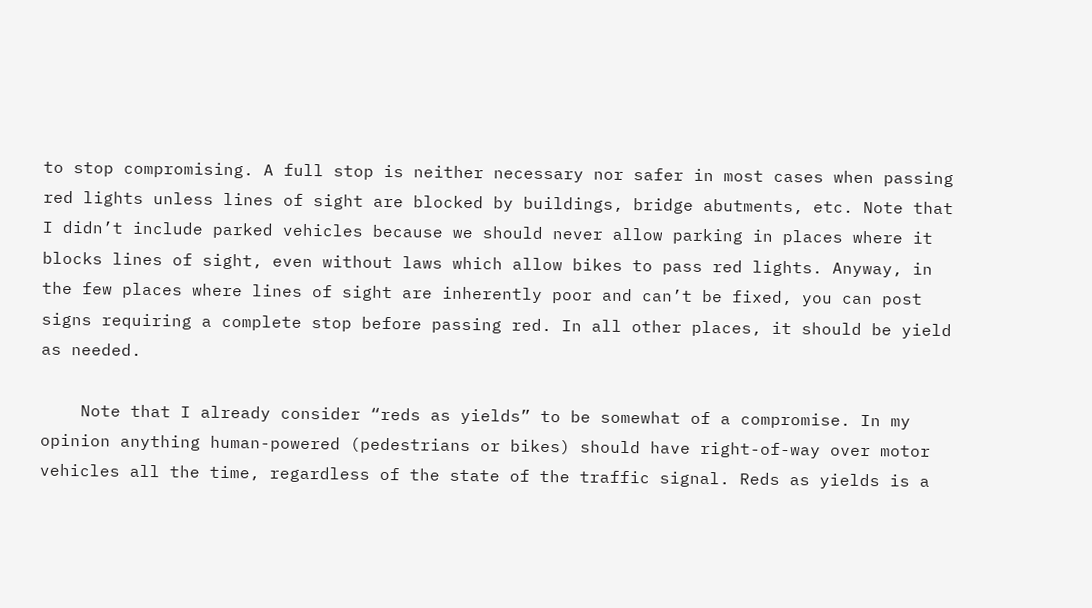to stop compromising. A full stop is neither necessary nor safer in most cases when passing red lights unless lines of sight are blocked by buildings, bridge abutments, etc. Note that I didn’t include parked vehicles because we should never allow parking in places where it blocks lines of sight, even without laws which allow bikes to pass red lights. Anyway, in the few places where lines of sight are inherently poor and can’t be fixed, you can post signs requiring a complete stop before passing red. In all other places, it should be yield as needed.

    Note that I already consider “reds as yields” to be somewhat of a compromise. In my opinion anything human-powered (pedestrians or bikes) should have right-of-way over motor vehicles all the time, regardless of the state of the traffic signal. Reds as yields is a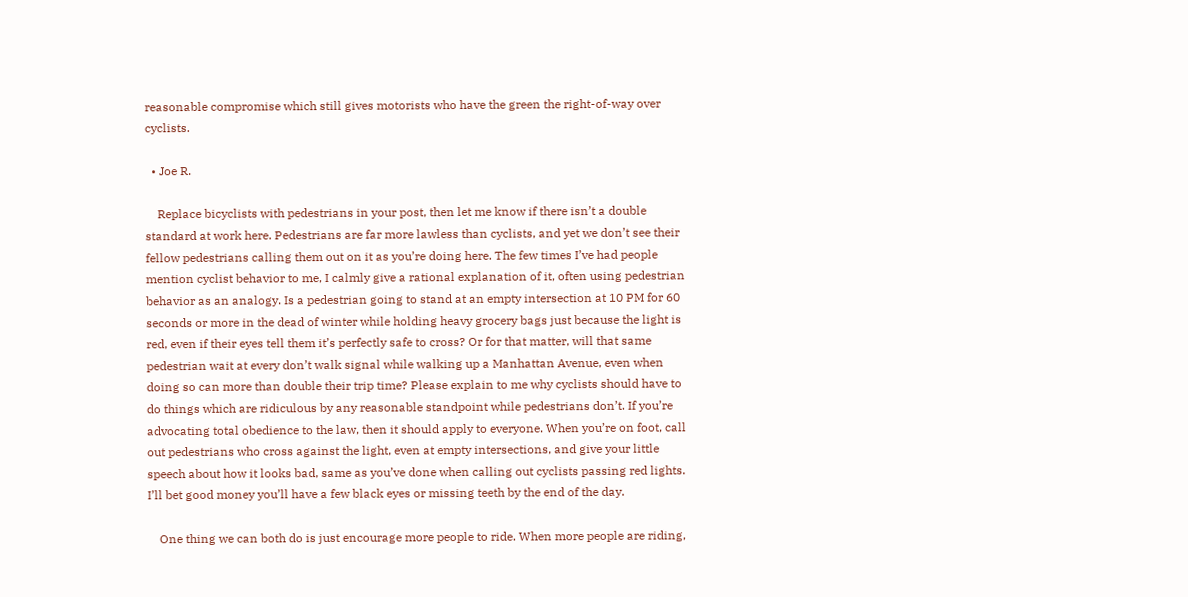reasonable compromise which still gives motorists who have the green the right-of-way over cyclists.

  • Joe R.

    Replace bicyclists with pedestrians in your post, then let me know if there isn’t a double standard at work here. Pedestrians are far more lawless than cyclists, and yet we don’t see their fellow pedestrians calling them out on it as you’re doing here. The few times I’ve had people mention cyclist behavior to me, I calmly give a rational explanation of it, often using pedestrian behavior as an analogy. Is a pedestrian going to stand at an empty intersection at 10 PM for 60 seconds or more in the dead of winter while holding heavy grocery bags just because the light is red, even if their eyes tell them it’s perfectly safe to cross? Or for that matter, will that same pedestrian wait at every don’t walk signal while walking up a Manhattan Avenue, even when doing so can more than double their trip time? Please explain to me why cyclists should have to do things which are ridiculous by any reasonable standpoint while pedestrians don’t. If you’re advocating total obedience to the law, then it should apply to everyone. When you’re on foot, call out pedestrians who cross against the light, even at empty intersections, and give your little speech about how it looks bad, same as you’ve done when calling out cyclists passing red lights. I’ll bet good money you’ll have a few black eyes or missing teeth by the end of the day.

    One thing we can both do is just encourage more people to ride. When more people are riding,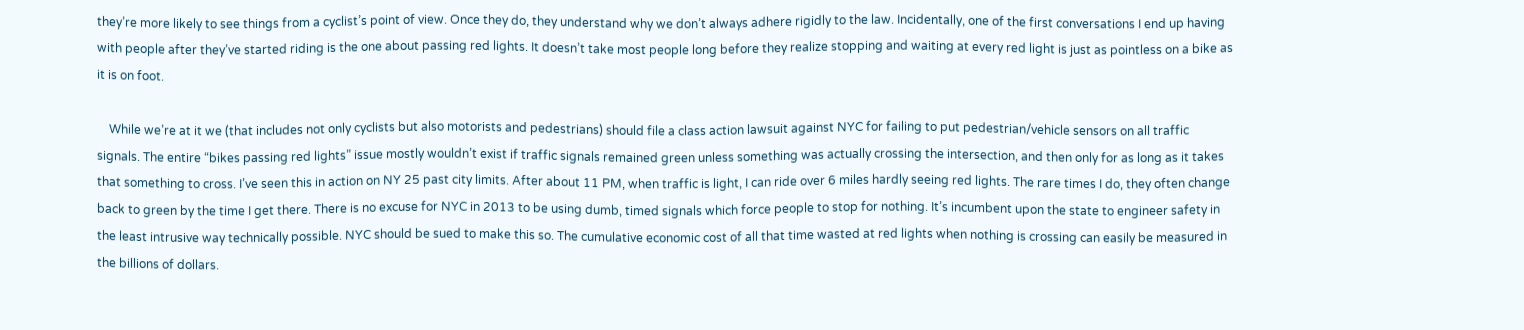they’re more likely to see things from a cyclist’s point of view. Once they do, they understand why we don’t always adhere rigidly to the law. Incidentally, one of the first conversations I end up having with people after they’ve started riding is the one about passing red lights. It doesn’t take most people long before they realize stopping and waiting at every red light is just as pointless on a bike as it is on foot.

    While we’re at it we (that includes not only cyclists but also motorists and pedestrians) should file a class action lawsuit against NYC for failing to put pedestrian/vehicle sensors on all traffic signals. The entire “bikes passing red lights” issue mostly wouldn’t exist if traffic signals remained green unless something was actually crossing the intersection, and then only for as long as it takes that something to cross. I’ve seen this in action on NY 25 past city limits. After about 11 PM, when traffic is light, I can ride over 6 miles hardly seeing red lights. The rare times I do, they often change back to green by the time I get there. There is no excuse for NYC in 2013 to be using dumb, timed signals which force people to stop for nothing. It’s incumbent upon the state to engineer safety in the least intrusive way technically possible. NYC should be sued to make this so. The cumulative economic cost of all that time wasted at red lights when nothing is crossing can easily be measured in the billions of dollars.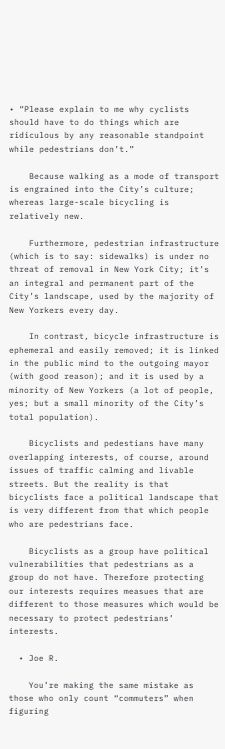• “Please explain to me why cyclists should have to do things which are ridiculous by any reasonable standpoint while pedestrians don’t.”

    Because walking as a mode of transport is engrained into the City’s culture; whereas large-scale bicycling is relatively new.

    Furthermore, pedestrian infrastructure (which is to say: sidewalks) is under no threat of removal in New York City; it’s an integral and permanent part of the City’s landscape, used by the majority of New Yorkers every day.

    In contrast, bicycle infrastructure is ephemeral and easily removed; it is linked in the public mind to the outgoing mayor (with good reason); and it is used by a minority of New Yorkers (a lot of people, yes; but a small minority of the City’s total population).

    Bicyclists and pedestians have many overlapping interests, of course, around issues of traffic calming and livable streets. But the reality is that bicyclists face a political landscape that is very different from that which people who are pedestrians face.

    Bicyclists as a group have political vulnerabilities that pedestrians as a group do not have. Therefore protecting our interests requires measues that are different to those measures which would be necessary to protect pedestrians’ interests.

  • Joe R.

    You’re making the same mistake as those who only count “commuters” when figuring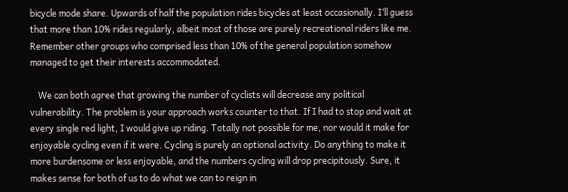bicycle mode share. Upwards of half the population rides bicycles at least occasionally. I’ll guess that more than 10% rides regularly, albeit most of those are purely recreational riders like me. Remember other groups who comprised less than 10% of the general population somehow managed to get their interests accommodated.

    We can both agree that growing the number of cyclists will decrease any political vulnerability. The problem is your approach works counter to that. If I had to stop and wait at every single red light, I would give up riding. Totally not possible for me, nor would it make for enjoyable cycling even if it were. Cycling is purely an optional activity. Do anything to make it more burdensome or less enjoyable, and the numbers cycling will drop precipitously. Sure, it makes sense for both of us to do what we can to reign in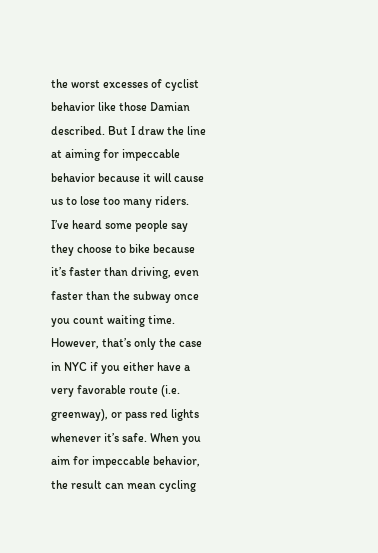the worst excesses of cyclist behavior like those Damian described. But I draw the line at aiming for impeccable behavior because it will cause us to lose too many riders. I’ve heard some people say they choose to bike because it’s faster than driving, even faster than the subway once you count waiting time. However, that’s only the case in NYC if you either have a very favorable route (i.e. greenway), or pass red lights whenever it’s safe. When you aim for impeccable behavior, the result can mean cycling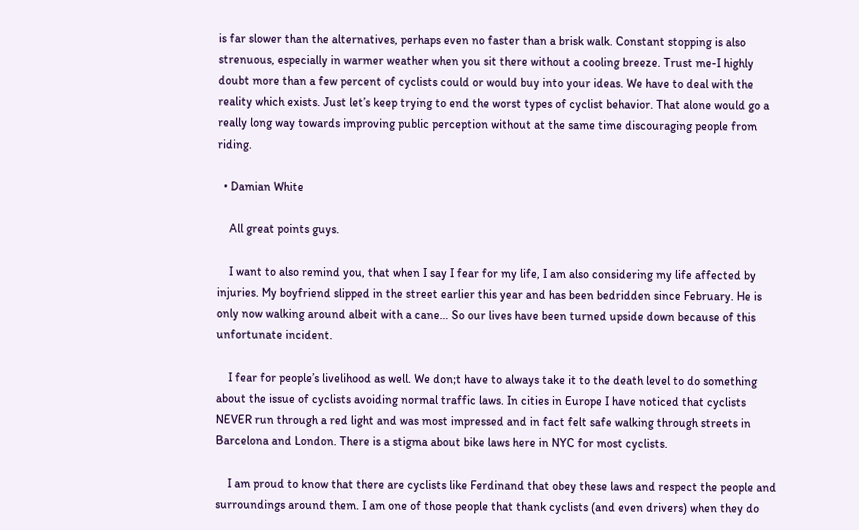is far slower than the alternatives, perhaps even no faster than a brisk walk. Constant stopping is also strenuous, especially in warmer weather when you sit there without a cooling breeze. Trust me-I highly doubt more than a few percent of cyclists could or would buy into your ideas. We have to deal with the reality which exists. Just let’s keep trying to end the worst types of cyclist behavior. That alone would go a really long way towards improving public perception without at the same time discouraging people from riding.

  • Damian White

    All great points guys.

    I want to also remind you, that when I say I fear for my life, I am also considering my life affected by injuries. My boyfriend slipped in the street earlier this year and has been bedridden since February. He is only now walking around albeit with a cane… So our lives have been turned upside down because of this unfortunate incident.

    I fear for people’s livelihood as well. We don;t have to always take it to the death level to do something about the issue of cyclists avoiding normal traffic laws. In cities in Europe I have noticed that cyclists NEVER run through a red light and was most impressed and in fact felt safe walking through streets in Barcelona and London. There is a stigma about bike laws here in NYC for most cyclists.

    I am proud to know that there are cyclists like Ferdinand that obey these laws and respect the people and surroundings around them. I am one of those people that thank cyclists (and even drivers) when they do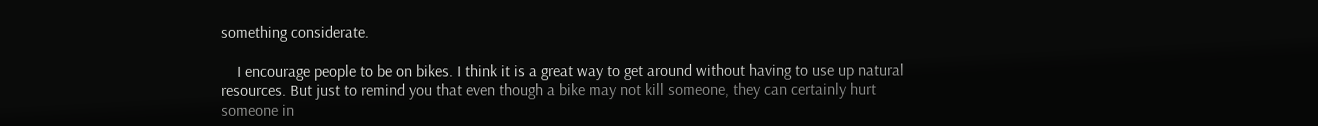something considerate.

    I encourage people to be on bikes. I think it is a great way to get around without having to use up natural resources. But just to remind you that even though a bike may not kill someone, they can certainly hurt someone in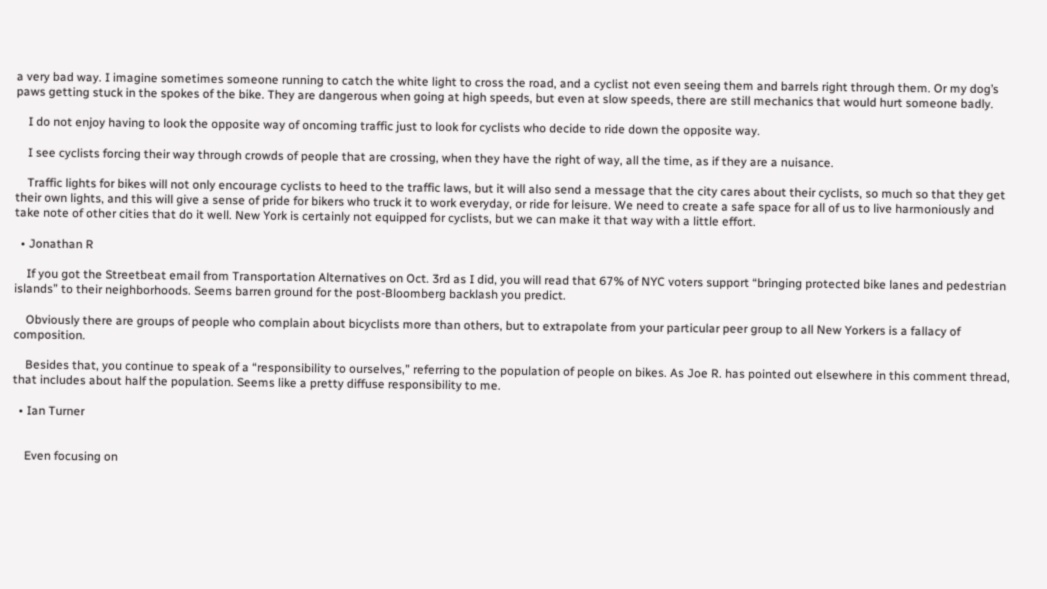a very bad way. I imagine sometimes someone running to catch the white light to cross the road, and a cyclist not even seeing them and barrels right through them. Or my dog’s paws getting stuck in the spokes of the bike. They are dangerous when going at high speeds, but even at slow speeds, there are still mechanics that would hurt someone badly.

    I do not enjoy having to look the opposite way of oncoming traffic just to look for cyclists who decide to ride down the opposite way.

    I see cyclists forcing their way through crowds of people that are crossing, when they have the right of way, all the time, as if they are a nuisance.

    Traffic lights for bikes will not only encourage cyclists to heed to the traffic laws, but it will also send a message that the city cares about their cyclists, so much so that they get their own lights, and this will give a sense of pride for bikers who truck it to work everyday, or ride for leisure. We need to create a safe space for all of us to live harmoniously and take note of other cities that do it well. New York is certainly not equipped for cyclists, but we can make it that way with a little effort.

  • Jonathan R

    If you got the Streetbeat email from Transportation Alternatives on Oct. 3rd as I did, you will read that 67% of NYC voters support “bringing protected bike lanes and pedestrian islands” to their neighborhoods. Seems barren ground for the post-Bloomberg backlash you predict.

    Obviously there are groups of people who complain about bicyclists more than others, but to extrapolate from your particular peer group to all New Yorkers is a fallacy of composition.

    Besides that, you continue to speak of a “responsibility to ourselves,” referring to the population of people on bikes. As Joe R. has pointed out elsewhere in this comment thread, that includes about half the population. Seems like a pretty diffuse responsibility to me.

  • Ian Turner


    Even focusing on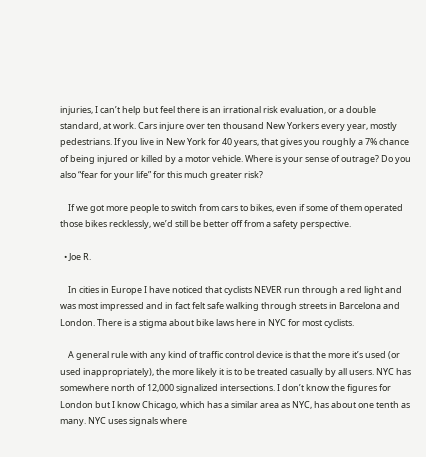injuries, I can’t help but feel there is an irrational risk evaluation, or a double standard, at work. Cars injure over ten thousand New Yorkers every year, mostly pedestrians. If you live in New York for 40 years, that gives you roughly a 7% chance of being injured or killed by a motor vehicle. Where is your sense of outrage? Do you also “fear for your life” for this much greater risk?

    If we got more people to switch from cars to bikes, even if some of them operated those bikes recklessly, we’d still be better off from a safety perspective.

  • Joe R.

    In cities in Europe I have noticed that cyclists NEVER run through a red light and was most impressed and in fact felt safe walking through streets in Barcelona and London. There is a stigma about bike laws here in NYC for most cyclists.

    A general rule with any kind of traffic control device is that the more it’s used (or used inappropriately), the more likely it is to be treated casually by all users. NYC has somewhere north of 12,000 signalized intersections. I don’t know the figures for London but I know Chicago, which has a similar area as NYC, has about one tenth as many. NYC uses signals where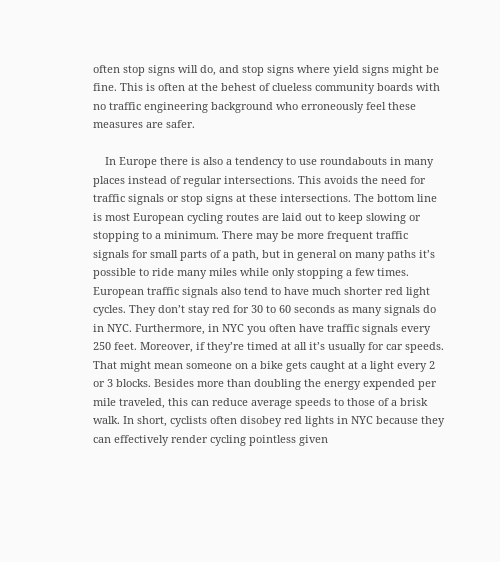often stop signs will do, and stop signs where yield signs might be fine. This is often at the behest of clueless community boards with no traffic engineering background who erroneously feel these measures are safer.

    In Europe there is also a tendency to use roundabouts in many places instead of regular intersections. This avoids the need for traffic signals or stop signs at these intersections. The bottom line is most European cycling routes are laid out to keep slowing or stopping to a minimum. There may be more frequent traffic signals for small parts of a path, but in general on many paths it’s possible to ride many miles while only stopping a few times. European traffic signals also tend to have much shorter red light cycles. They don’t stay red for 30 to 60 seconds as many signals do in NYC. Furthermore, in NYC you often have traffic signals every 250 feet. Moreover, if they’re timed at all it’s usually for car speeds. That might mean someone on a bike gets caught at a light every 2 or 3 blocks. Besides more than doubling the energy expended per mile traveled, this can reduce average speeds to those of a brisk walk. In short, cyclists often disobey red lights in NYC because they can effectively render cycling pointless given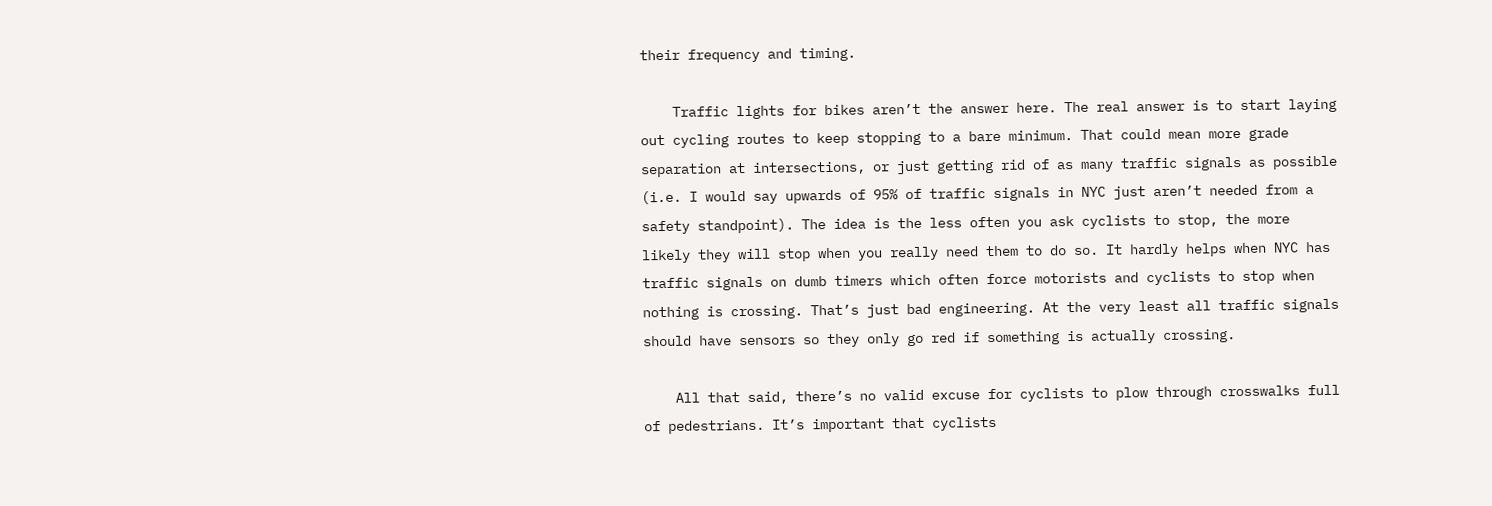their frequency and timing.

    Traffic lights for bikes aren’t the answer here. The real answer is to start laying out cycling routes to keep stopping to a bare minimum. That could mean more grade separation at intersections, or just getting rid of as many traffic signals as possible (i.e. I would say upwards of 95% of traffic signals in NYC just aren’t needed from a safety standpoint). The idea is the less often you ask cyclists to stop, the more likely they will stop when you really need them to do so. It hardly helps when NYC has traffic signals on dumb timers which often force motorists and cyclists to stop when nothing is crossing. That’s just bad engineering. At the very least all traffic signals should have sensors so they only go red if something is actually crossing.

    All that said, there’s no valid excuse for cyclists to plow through crosswalks full of pedestrians. It’s important that cyclists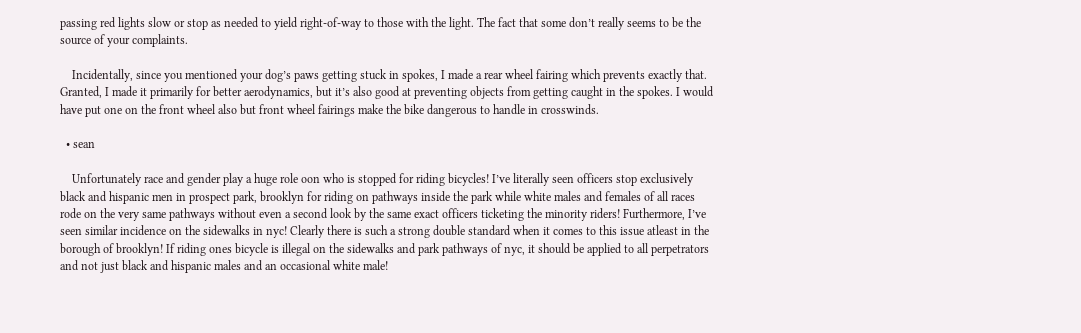passing red lights slow or stop as needed to yield right-of-way to those with the light. The fact that some don’t really seems to be the source of your complaints.

    Incidentally, since you mentioned your dog’s paws getting stuck in spokes, I made a rear wheel fairing which prevents exactly that. Granted, I made it primarily for better aerodynamics, but it’s also good at preventing objects from getting caught in the spokes. I would have put one on the front wheel also but front wheel fairings make the bike dangerous to handle in crosswinds.

  • sean

    Unfortunately race and gender play a huge role oon who is stopped for riding bicycles! I’ve literally seen officers stop exclusively black and hispanic men in prospect park, brooklyn for riding on pathways inside the park while white males and females of all races rode on the very same pathways without even a second look by the same exact officers ticketing the minority riders! Furthermore, I’ve seen similar incidence on the sidewalks in nyc! Clearly there is such a strong double standard when it comes to this issue atleast in the borough of brooklyn! If riding ones bicycle is illegal on the sidewalks and park pathways of nyc, it should be applied to all perpetrators and not just black and hispanic males and an occasional white male!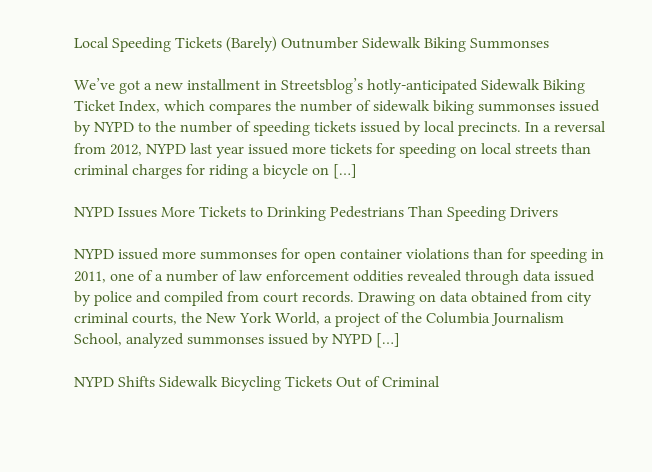Local Speeding Tickets (Barely) Outnumber Sidewalk Biking Summonses

We’ve got a new installment in Streetsblog’s hotly-anticipated Sidewalk Biking Ticket Index, which compares the number of sidewalk biking summonses issued by NYPD to the number of speeding tickets issued by local precincts. In a reversal from 2012, NYPD last year issued more tickets for speeding on local streets than criminal charges for riding a bicycle on […]

NYPD Issues More Tickets to Drinking Pedestrians Than Speeding Drivers

NYPD issued more summonses for open container violations than for speeding in 2011, one of a number of law enforcement oddities revealed through data issued by police and compiled from court records. Drawing on data obtained from city criminal courts, the New York World, a project of the Columbia Journalism School, analyzed summonses issued by NYPD […]

NYPD Shifts Sidewalk Bicycling Tickets Out of Criminal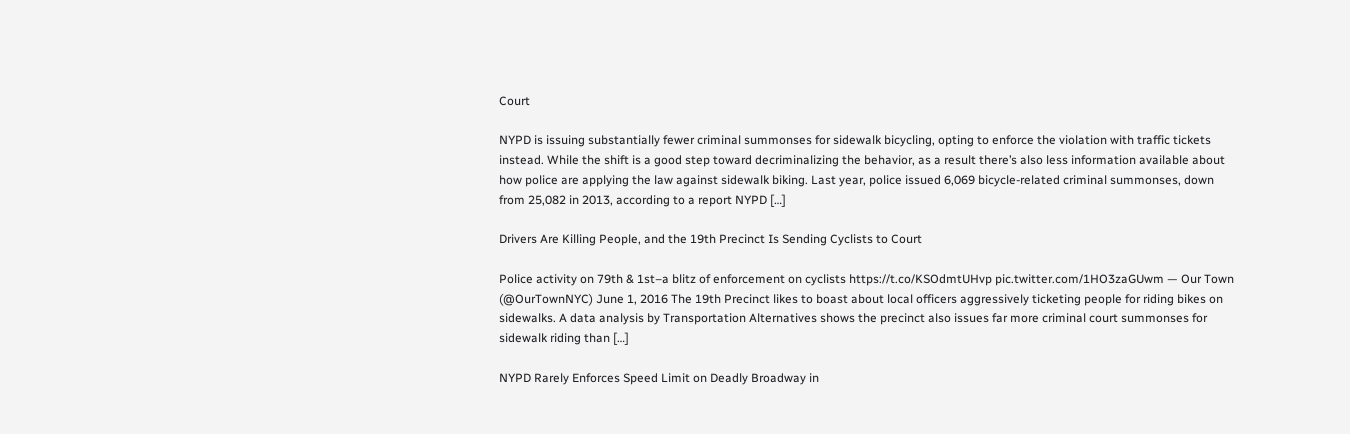Court

NYPD is issuing substantially fewer criminal summonses for sidewalk bicycling, opting to enforce the violation with traffic tickets instead. While the shift is a good step toward decriminalizing the behavior, as a result there’s also less information available about how police are applying the law against sidewalk biking. Last year, police issued 6,069 bicycle-related criminal summonses, down from 25,082 in 2013, according to a report NYPD […]

Drivers Are Killing People, and the 19th Precinct Is Sending Cyclists to Court

Police activity on 79th & 1st–a blitz of enforcement on cyclists https://t.co/KSOdmtUHvp pic.twitter.com/1HO3zaGUwm — Our Town (@OurTownNYC) June 1, 2016 The 19th Precinct likes to boast about local officers aggressively ticketing people for riding bikes on sidewalks. A data analysis by Transportation Alternatives shows the precinct also issues far more criminal court summonses for sidewalk riding than […]

NYPD Rarely Enforces Speed Limit on Deadly Broadway in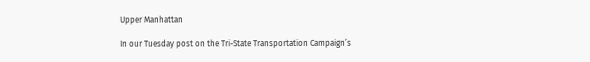Upper Manhattan

In our Tuesday post on the Tri-State Transportation Campaign’s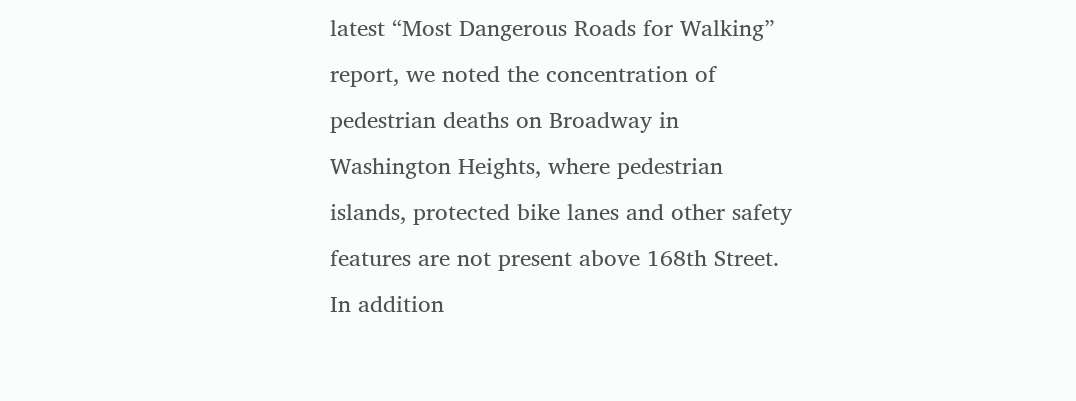latest “Most Dangerous Roads for Walking” report, we noted the concentration of pedestrian deaths on Broadway in Washington Heights, where pedestrian islands, protected bike lanes and other safety features are not present above 168th Street. In addition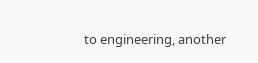to engineering, another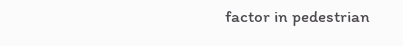factor in pedestrian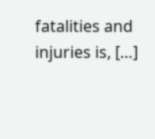fatalities and injuries is, […]